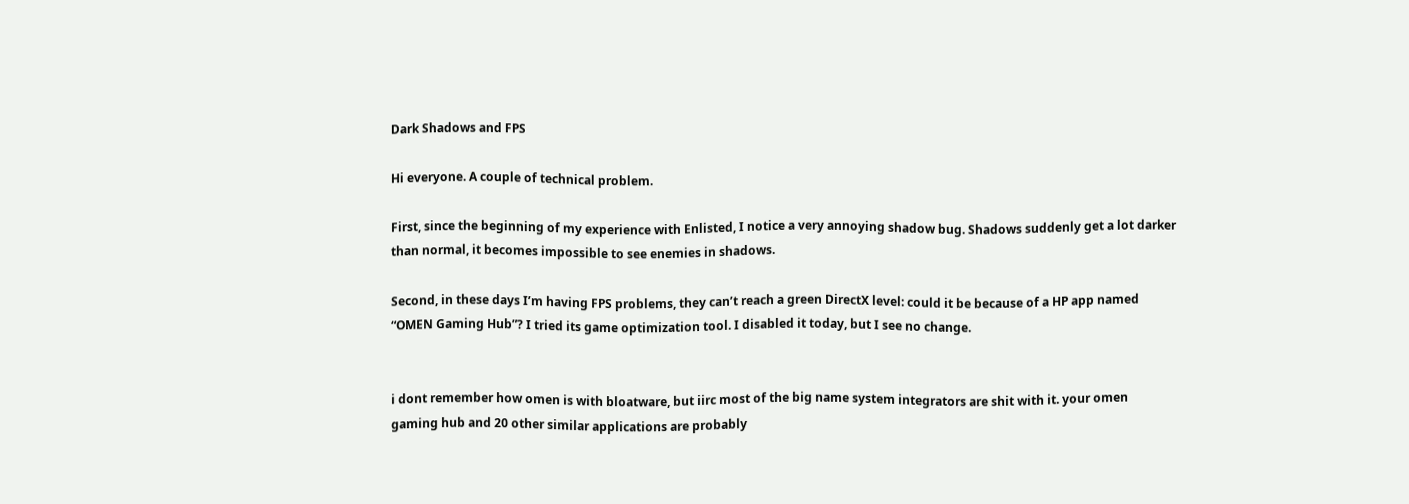Dark Shadows and FPS

Hi everyone. A couple of technical problem.

First, since the beginning of my experience with Enlisted, I notice a very annoying shadow bug. Shadows suddenly get a lot darker than normal, it becomes impossible to see enemies in shadows.

Second, in these days I’m having FPS problems, they can’t reach a green DirectX level: could it be because of a HP app named “OMEN Gaming Hub”? I tried its game optimization tool. I disabled it today, but I see no change.


i dont remember how omen is with bloatware, but iirc most of the big name system integrators are shit with it. your omen gaming hub and 20 other similar applications are probably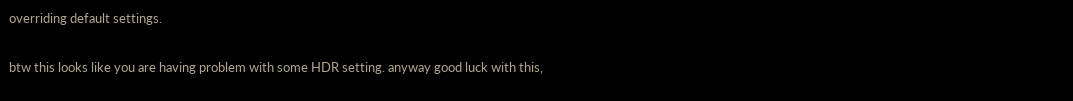overriding default settings.

btw this looks like you are having problem with some HDR setting. anyway good luck with this,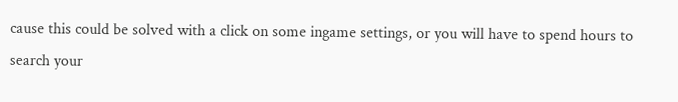cause this could be solved with a click on some ingame settings, or you will have to spend hours to search your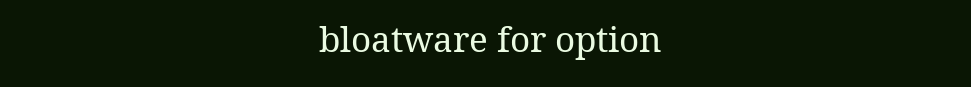bloatware for option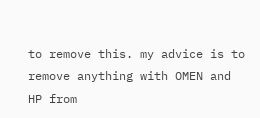to remove this. my advice is to remove anything with OMEN and HP from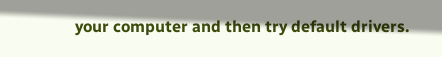your computer and then try default drivers.